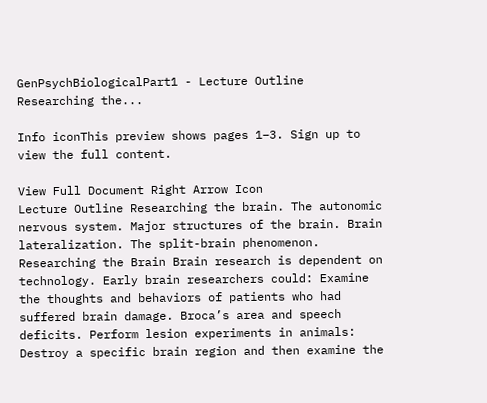GenPsychBiologicalPart1 - Lecture Outline Researching the...

Info iconThis preview shows pages 1–3. Sign up to view the full content.

View Full Document Right Arrow Icon
Lecture Outline Researching the brain. The autonomic nervous system. Major structures of the brain. Brain lateralization. The split-brain phenomenon. Researching the Brain Brain research is dependent on technology. Early brain researchers could: Examine the thoughts and behaviors of patients who had suffered brain damage. Broca’s area and speech deficits. Perform lesion experiments in animals: Destroy a specific brain region and then examine the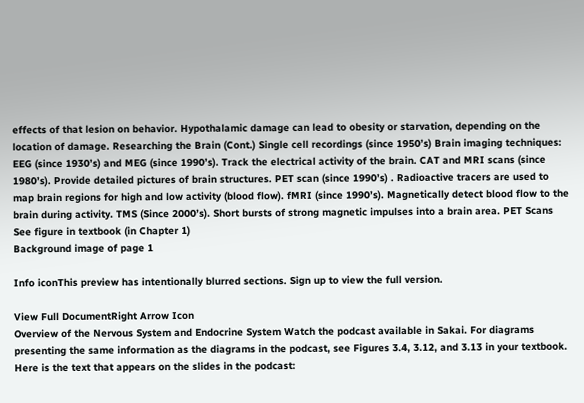effects of that lesion on behavior. Hypothalamic damage can lead to obesity or starvation, depending on the location of damage. Researching the Brain (Cont.) Single cell recordings (since 1950’s) Brain imaging techniques: EEG (since 1930’s) and MEG (since 1990’s). Track the electrical activity of the brain. CAT and MRI scans (since 1980’s). Provide detailed pictures of brain structures. PET scan (since 1990’s) . Radioactive tracers are used to map brain regions for high and low activity (blood flow). fMRI (since 1990’s). Magnetically detect blood flow to the brain during activity. TMS (Since 2000’s). Short bursts of strong magnetic impulses into a brain area. PET Scans See figure in textbook (in Chapter 1)
Background image of page 1

Info iconThis preview has intentionally blurred sections. Sign up to view the full version.

View Full DocumentRight Arrow Icon
Overview of the Nervous System and Endocrine System Watch the podcast available in Sakai. For diagrams presenting the same information as the diagrams in the podcast, see Figures 3.4, 3.12, and 3.13 in your textbook. Here is the text that appears on the slides in the podcast: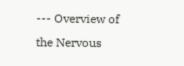--- Overview of the Nervous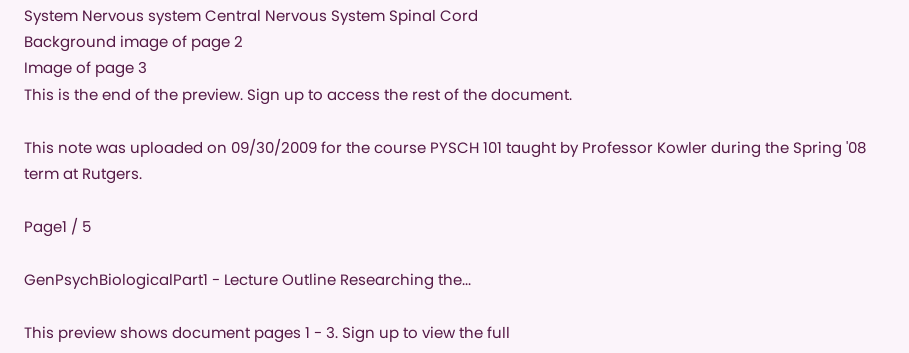System Nervous system Central Nervous System Spinal Cord
Background image of page 2
Image of page 3
This is the end of the preview. Sign up to access the rest of the document.

This note was uploaded on 09/30/2009 for the course PYSCH 101 taught by Professor Kowler during the Spring '08 term at Rutgers.

Page1 / 5

GenPsychBiologicalPart1 - Lecture Outline Researching the...

This preview shows document pages 1 - 3. Sign up to view the full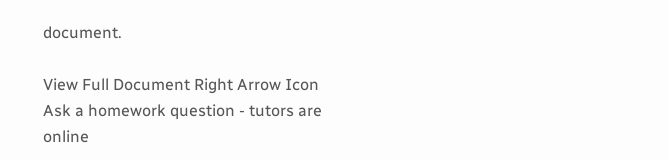document.

View Full Document Right Arrow Icon
Ask a homework question - tutors are online